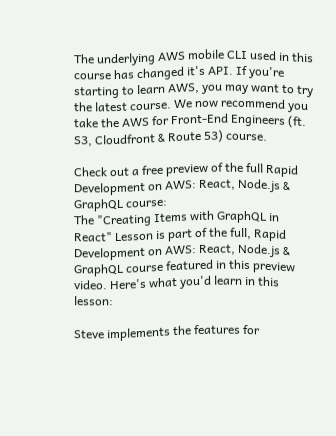The underlying AWS mobile CLI used in this course has changed it's API. If you're starting to learn AWS, you may want to try the latest course. We now recommend you take the AWS for Front-End Engineers (ft. S3, Cloudfront & Route 53) course.

Check out a free preview of the full Rapid Development on AWS: React, Node.js & GraphQL course:
The "Creating Items with GraphQL in React" Lesson is part of the full, Rapid Development on AWS: React, Node.js & GraphQL course featured in this preview video. Here's what you'd learn in this lesson:

Steve implements the features for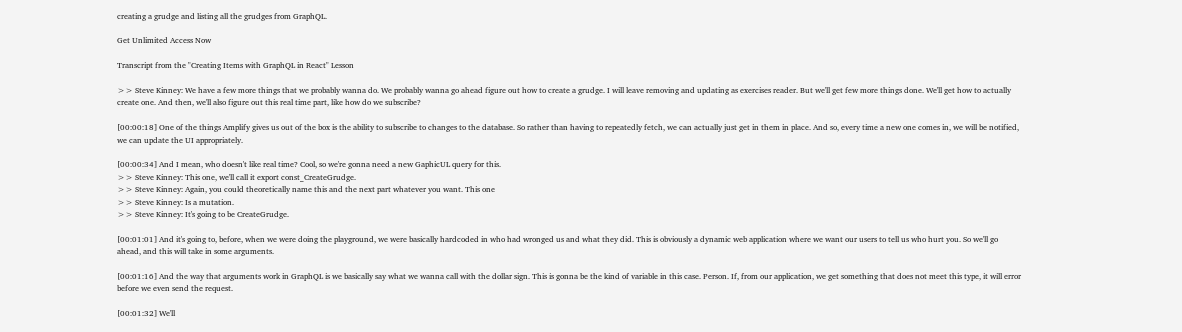creating a grudge and listing all the grudges from GraphQL.

Get Unlimited Access Now

Transcript from the "Creating Items with GraphQL in React" Lesson

>> Steve Kinney: We have a few more things that we probably wanna do. We probably wanna go ahead figure out how to create a grudge. I will leave removing and updating as exercises reader. But we'll get few more things done. We'll get how to actually create one. And then, we'll also figure out this real time part, like how do we subscribe?

[00:00:18] One of the things Amplify gives us out of the box is the ability to subscribe to changes to the database. So rather than having to repeatedly fetch, we can actually just get in them in place. And so, every time a new one comes in, we will be notified, we can update the UI appropriately.

[00:00:34] And I mean, who doesn't like real time? Cool, so we're gonna need a new GaphicUL query for this.
>> Steve Kinney: This one, we'll call it export const_CreateGrudge.
>> Steve Kinney: Again, you could theoretically name this and the next part whatever you want. This one
>> Steve Kinney: Is a mutation.
>> Steve Kinney: It's going to be CreateGrudge.

[00:01:01] And it's going to, before, when we were doing the playground, we were basically hardcoded in who had wronged us and what they did. This is obviously a dynamic web application where we want our users to tell us who hurt you. So we'll go ahead, and this will take in some arguments.

[00:01:16] And the way that arguments work in GraphQL is we basically say what we wanna call with the dollar sign. This is gonna be the kind of variable in this case. Person. If, from our application, we get something that does not meet this type, it will error before we even send the request.

[00:01:32] We'll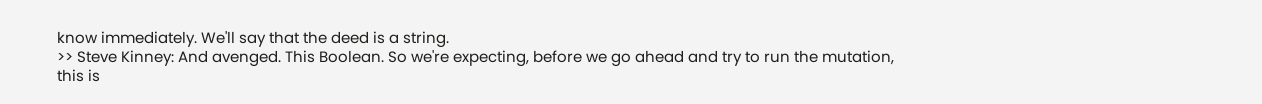know immediately. We'll say that the deed is a string.
>> Steve Kinney: And avenged. This Boolean. So we're expecting, before we go ahead and try to run the mutation, this is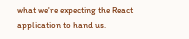what we're expecting the React application to hand us.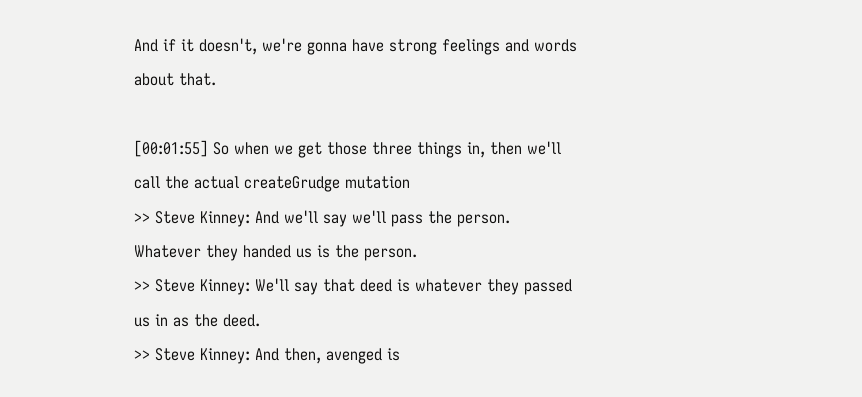And if it doesn't, we're gonna have strong feelings and words about that.

[00:01:55] So when we get those three things in, then we'll call the actual createGrudge mutation
>> Steve Kinney: And we'll say we'll pass the person. Whatever they handed us is the person.
>> Steve Kinney: We'll say that deed is whatever they passed us in as the deed.
>> Steve Kinney: And then, avenged is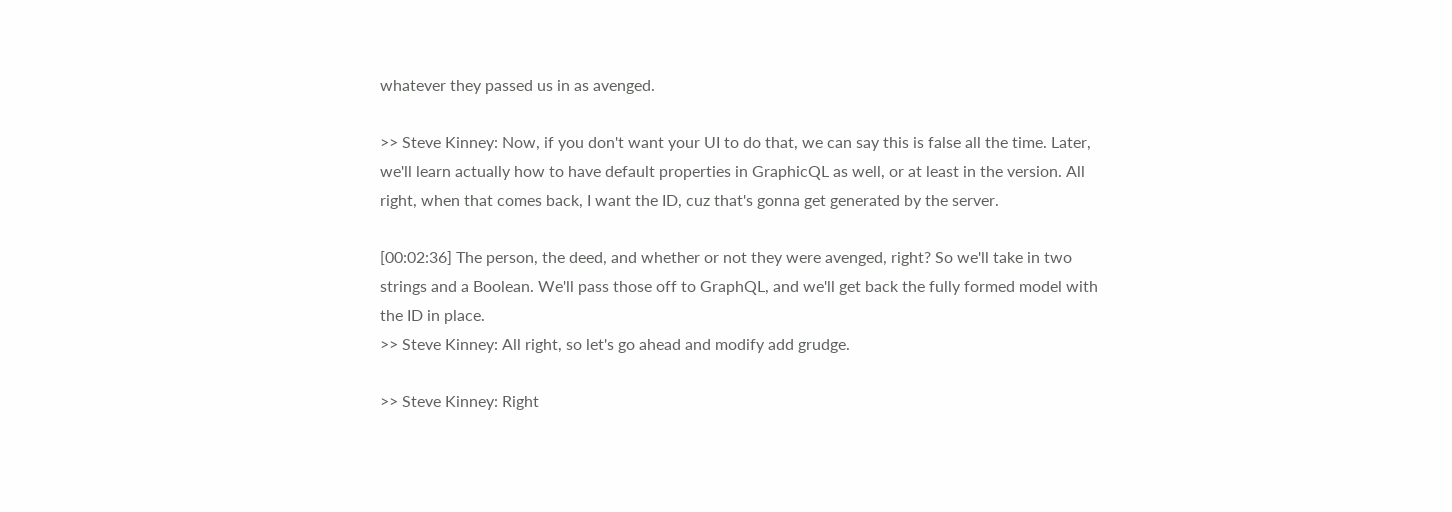whatever they passed us in as avenged.

>> Steve Kinney: Now, if you don't want your UI to do that, we can say this is false all the time. Later, we'll learn actually how to have default properties in GraphicQL as well, or at least in the version. All right, when that comes back, I want the ID, cuz that's gonna get generated by the server.

[00:02:36] The person, the deed, and whether or not they were avenged, right? So we'll take in two strings and a Boolean. We'll pass those off to GraphQL, and we'll get back the fully formed model with the ID in place.
>> Steve Kinney: All right, so let's go ahead and modify add grudge.

>> Steve Kinney: Right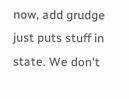now, add grudge just puts stuff in state. We don't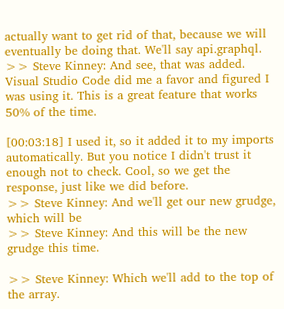actually want to get rid of that, because we will eventually be doing that. We'll say api.graphql.
>> Steve Kinney: And see, that was added. Visual Studio Code did me a favor and figured I was using it. This is a great feature that works 50% of the time.

[00:03:18] I used it, so it added it to my imports automatically. But you notice I didn't trust it enough not to check. Cool, so we get the response, just like we did before.
>> Steve Kinney: And we'll get our new grudge, which will be
>> Steve Kinney: And this will be the new grudge this time.

>> Steve Kinney: Which we'll add to the top of the array.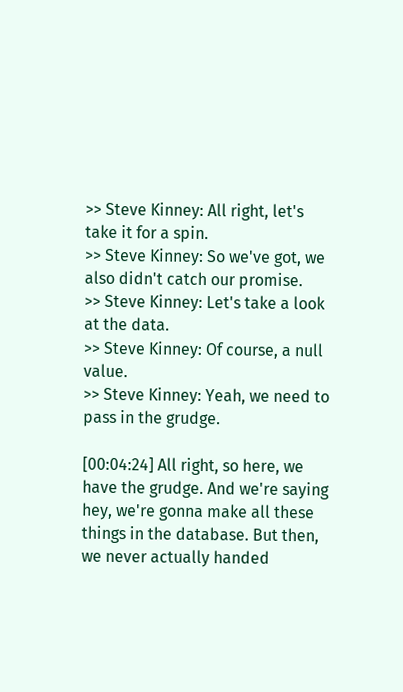>> Steve Kinney: All right, let's take it for a spin.
>> Steve Kinney: So we've got, we also didn't catch our promise.
>> Steve Kinney: Let's take a look at the data.
>> Steve Kinney: Of course, a null value.
>> Steve Kinney: Yeah, we need to pass in the grudge.

[00:04:24] All right, so here, we have the grudge. And we're saying hey, we're gonna make all these things in the database. But then, we never actually handed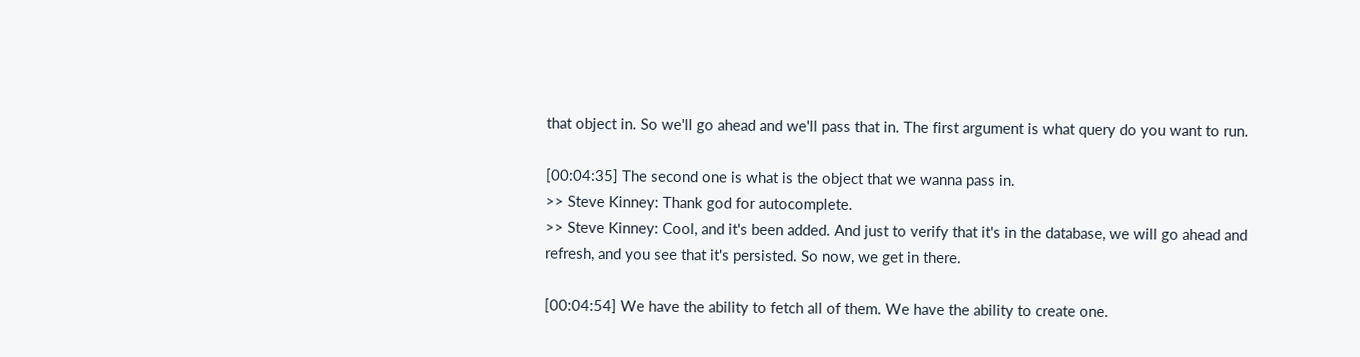that object in. So we'll go ahead and we'll pass that in. The first argument is what query do you want to run.

[00:04:35] The second one is what is the object that we wanna pass in.
>> Steve Kinney: Thank god for autocomplete.
>> Steve Kinney: Cool, and it's been added. And just to verify that it's in the database, we will go ahead and refresh, and you see that it's persisted. So now, we get in there.

[00:04:54] We have the ability to fetch all of them. We have the ability to create one.